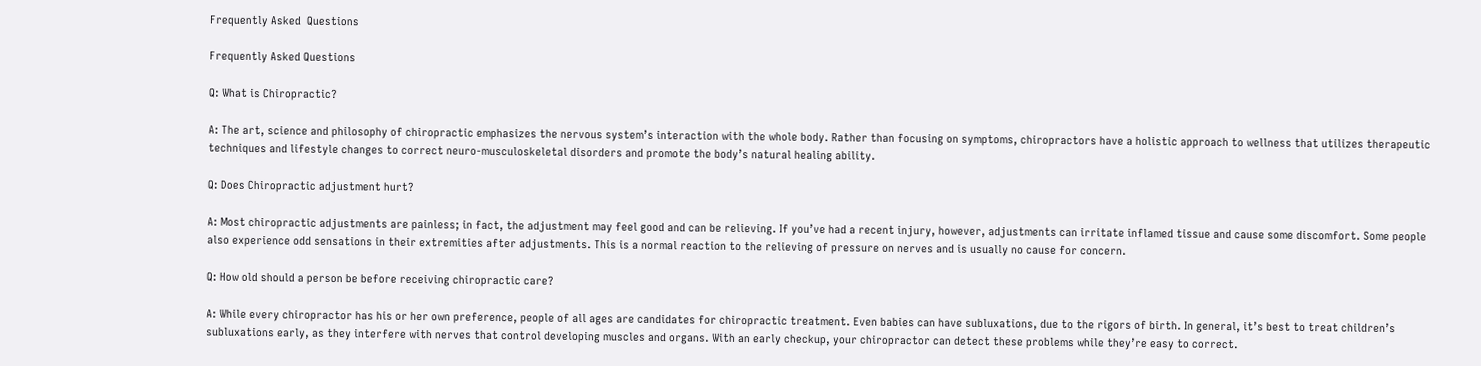Frequently Asked  Questions

Frequently Asked Questions

Q: What is Chiropractic?

A: The art, science and philosophy of chiropractic emphasizes the nervous system’s interaction with the whole body. Rather than focusing on symptoms, chiropractors have a holistic approach to wellness that utilizes therapeutic techniques and lifestyle changes to correct neuro-musculoskeletal disorders and promote the body’s natural healing ability.

Q: Does Chiropractic adjustment hurt?

A: Most chiropractic adjustments are painless; in fact, the adjustment may feel good and can be relieving. If you’ve had a recent injury, however, adjustments can irritate inflamed tissue and cause some discomfort. Some people also experience odd sensations in their extremities after adjustments. This is a normal reaction to the relieving of pressure on nerves and is usually no cause for concern.

Q: How old should a person be before receiving chiropractic care?

A: While every chiropractor has his or her own preference, people of all ages are candidates for chiropractic treatment. Even babies can have subluxations, due to the rigors of birth. In general, it’s best to treat children’s subluxations early, as they interfere with nerves that control developing muscles and organs. With an early checkup, your chiropractor can detect these problems while they’re easy to correct.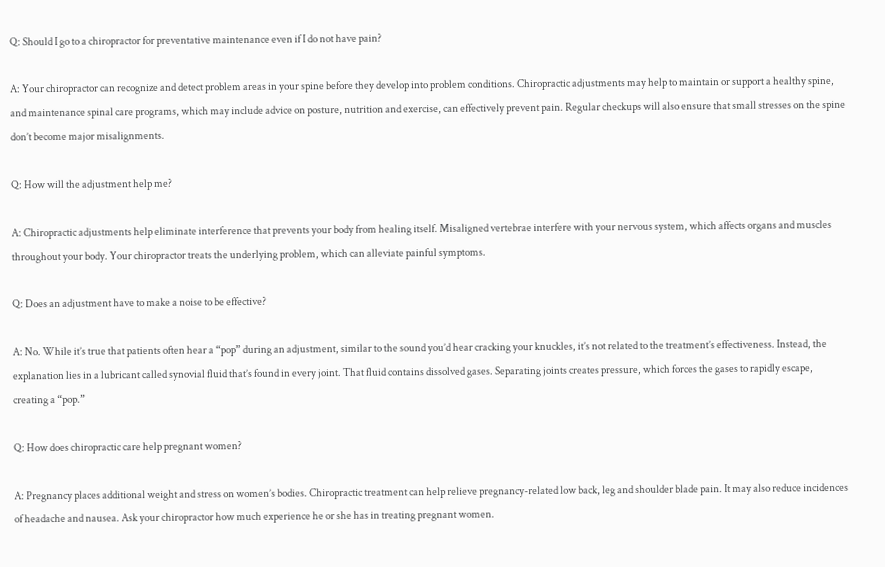Q: Should I go to a chiropractor for preventative maintenance even if I do not have pain?

A: Your chiropractor can recognize and detect problem areas in your spine before they develop into problem conditions. Chiropractic adjustments may help to maintain or support a healthy spine, and maintenance spinal care programs, which may include advice on posture, nutrition and exercise, can effectively prevent pain. Regular checkups will also ensure that small stresses on the spine don’t become major misalignments.

Q: How will the adjustment help me?

A: Chiropractic adjustments help eliminate interference that prevents your body from healing itself. Misaligned vertebrae interfere with your nervous system, which affects organs and muscles throughout your body. Your chiropractor treats the underlying problem, which can alleviate painful symptoms.

Q: Does an adjustment have to make a noise to be effective?

A: No. While it’s true that patients often hear a “pop” during an adjustment, similar to the sound you’d hear cracking your knuckles, it’s not related to the treatment’s effectiveness. Instead, the explanation lies in a lubricant called synovial fluid that’s found in every joint. That fluid contains dissolved gases. Separating joints creates pressure, which forces the gases to rapidly escape, creating a “pop.”

Q: How does chiropractic care help pregnant women?

A: Pregnancy places additional weight and stress on women’s bodies. Chiropractic treatment can help relieve pregnancy-related low back, leg and shoulder blade pain. It may also reduce incidences of headache and nausea. Ask your chiropractor how much experience he or she has in treating pregnant women.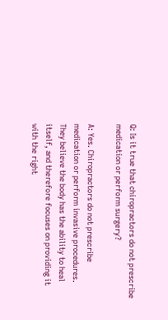Q: Is it true that chiropractors do not prescribe medication or perform surgery?

A: Yes. Chiropractors do not prescribe medication or perform invasive procedures. They believe the body has the ability to heal itself, and therefore focuses on providing it with the right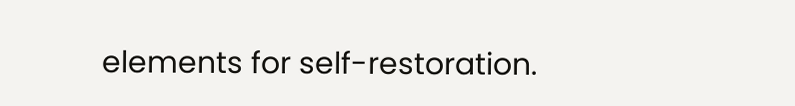elements for self-restoration.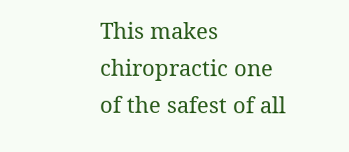This makes chiropractic one of the safest of all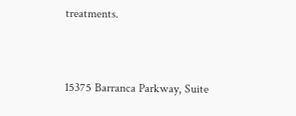treatments.


15375 Barranca Parkway, Suite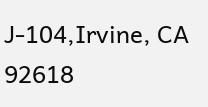J-104,Irvine, CA 92618